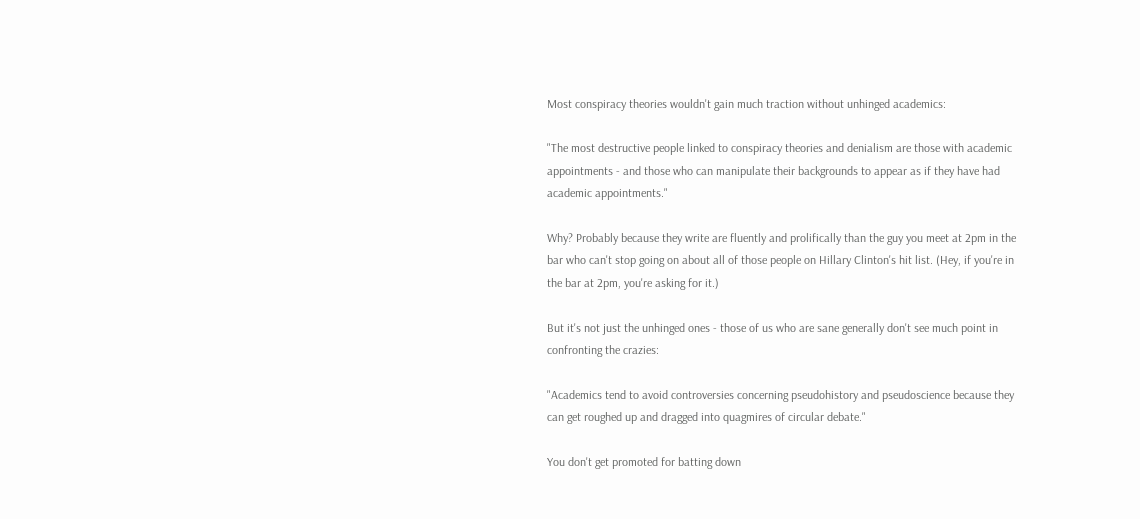Most conspiracy theories wouldn't gain much traction without unhinged academics:

"The most destructive people linked to conspiracy theories and denialism are those with academic appointments - and those who can manipulate their backgrounds to appear as if they have had academic appointments."

Why? Probably because they write are fluently and prolifically than the guy you meet at 2pm in the bar who can't stop going on about all of those people on Hillary Clinton's hit list. (Hey, if you're in the bar at 2pm, you're asking for it.)

But it's not just the unhinged ones - those of us who are sane generally don't see much point in confronting the crazies:

"Academics tend to avoid controversies concerning pseudohistory and pseudoscience because they can get roughed up and dragged into quagmires of circular debate."

You don't get promoted for batting down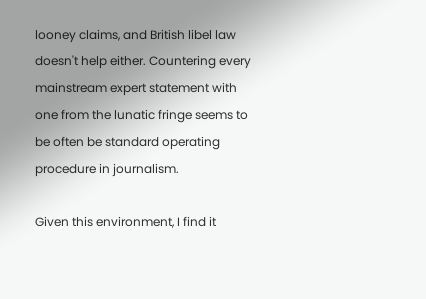looney claims, and British libel law doesn't help either. Countering every mainstream expert statement with one from the lunatic fringe seems to be often be standard operating procedure in journalism.

Given this environment, I find it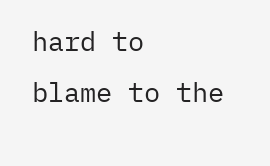hard to blame to the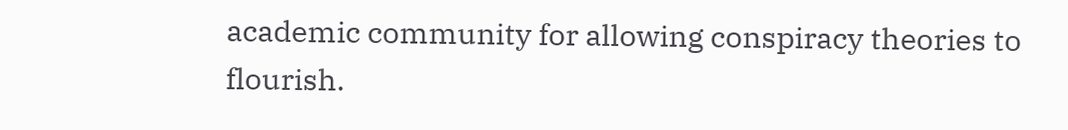academic community for allowing conspiracy theories to flourish.